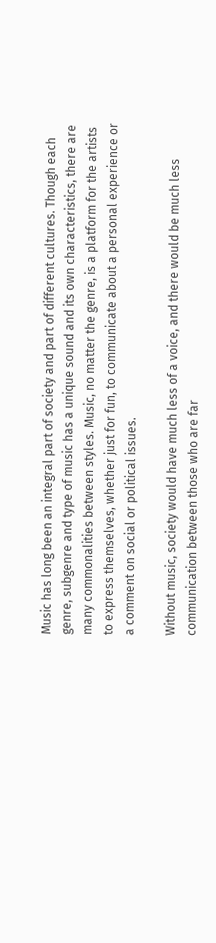Music has long been an integral part of society and part of different cultures. Though each genre, subgenre and type of music has a unique sound and its own characteristics, there are many commonalities between styles. Music, no matter the genre, is a platform for the artists to express themselves, whether just for fun, to communicate about a personal experience or a comment on social or political issues.

Without music, society would have much less of a voice, and there would be much less communication between those who are far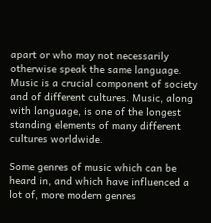apart or who may not necessarily otherwise speak the same language. Music is a crucial component of society and of different cultures. Music, along with language, is one of the longest standing elements of many different cultures worldwide.

Some genres of music which can be heard in, and which have influenced a lot of, more modern genres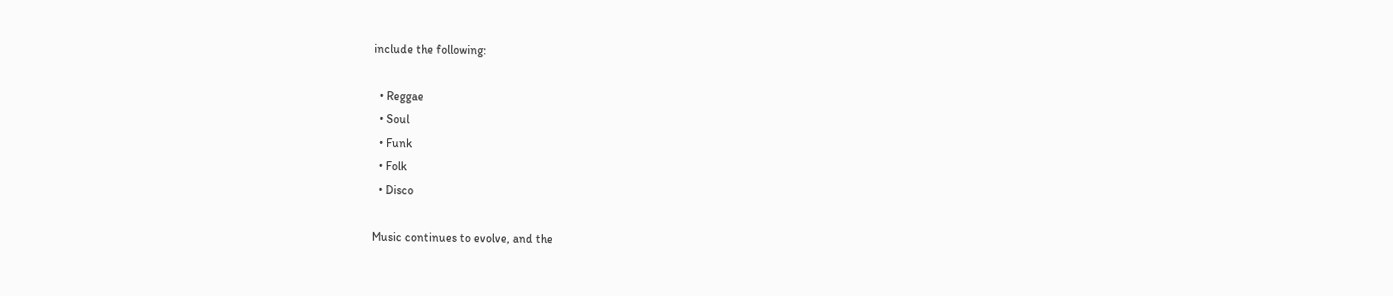include the following:

  • Reggae
  • Soul
  • Funk
  • Folk
  • Disco

Music continues to evolve, and the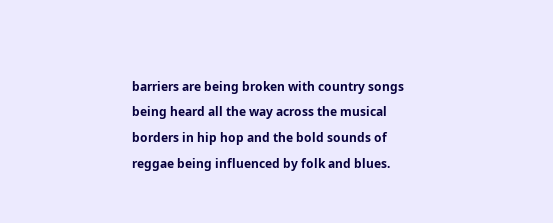barriers are being broken with country songs being heard all the way across the musical borders in hip hop and the bold sounds of reggae being influenced by folk and blues.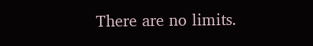There are no limits.